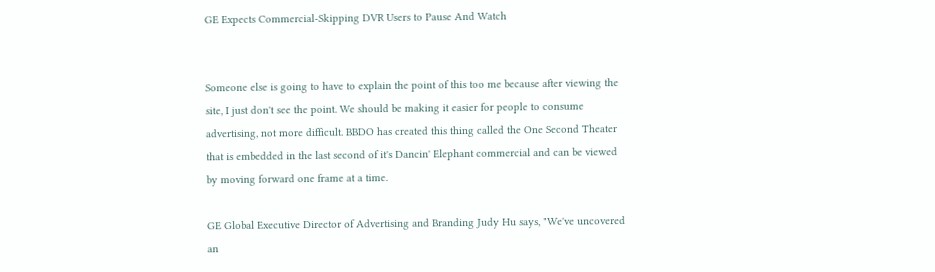GE Expects Commercial-Skipping DVR Users to Pause And Watch


Someone else is going to have to explain the point of this too me because after viewing the site, I just don't see the point. We should be making it easier for people to consume advertising, not more difficult. BBDO has created this thing called the One Second Theater that is embedded in the last second of it's Dancin' Elephant commercial and can be viewed by moving forward one frame at a time.

GE Global Executive Director of Advertising and Branding Judy Hu says, "We've uncovered an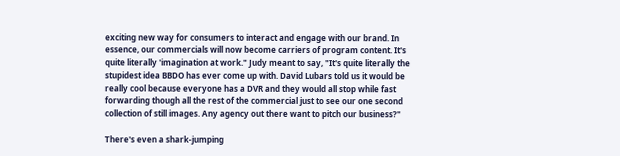exciting new way for consumers to interact and engage with our brand. In essence, our commercials will now become carriers of program content. It's quite literally 'imagination at work." Judy meant to say, "It's quite literally the stupidest idea BBDO has ever come up with. David Lubars told us it would be really cool because everyone has a DVR and they would all stop while fast forwarding though all the rest of the commercial just to see our one second collection of still images. Any agency out there want to pitch our business?"

There's even a shark-jumping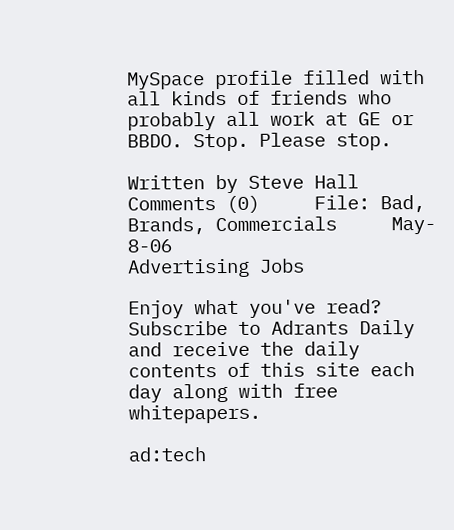MySpace profile filled with all kinds of friends who probably all work at GE or BBDO. Stop. Please stop.

Written by Steve Hall    Comments (0)     File: Bad, Brands, Commercials     May- 8-06
Advertising Jobs

Enjoy what you've read? Subscribe to Adrants Daily and receive the daily contents of this site each day along with free whitepapers.

ad:tech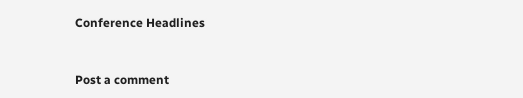Conference Headlines


Post a comment